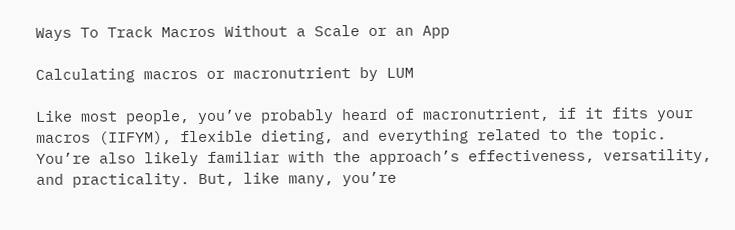Ways To Track Macros Without a Scale or an App

Calculating macros or macronutrient by LUM

Like most people, you’ve probably heard of macronutrient, if it fits your macros (IIFYM), flexible dieting, and everything related to the topic. You’re also likely familiar with the approach’s effectiveness, versatility, and practicality. But, like many, you’re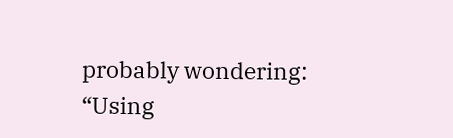probably wondering: “Using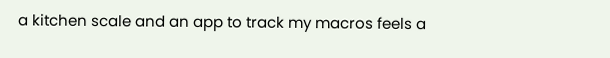a kitchen scale and an app to track my macros feels a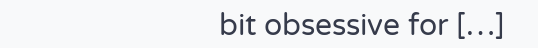bit obsessive for […]